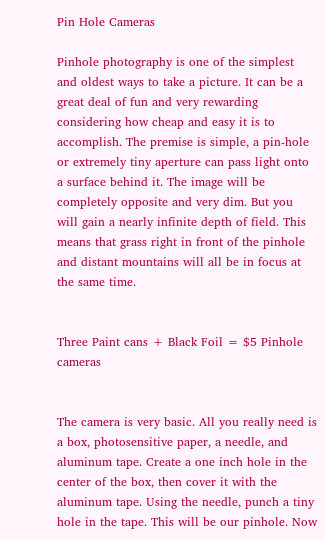Pin Hole Cameras

Pinhole photography is one of the simplest and oldest ways to take a picture. It can be a great deal of fun and very rewarding considering how cheap and easy it is to accomplish. The premise is simple, a pin-hole or extremely tiny aperture can pass light onto a surface behind it. The image will be completely opposite and very dim. But you will gain a nearly infinite depth of field. This means that grass right in front of the pinhole and distant mountains will all be in focus at the same time.


Three Paint cans + Black Foil = $5 Pinhole cameras


The camera is very basic. All you really need is a box, photosensitive paper, a needle, and aluminum tape. Create a one inch hole in the center of the box, then cover it with the aluminum tape. Using the needle, punch a tiny hole in the tape. This will be our pinhole. Now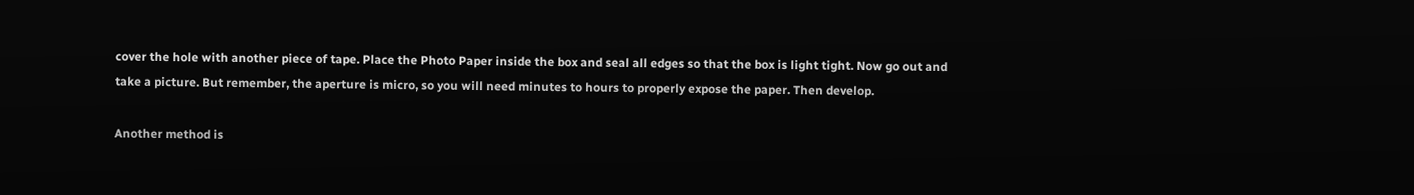cover the hole with another piece of tape. Place the Photo Paper inside the box and seal all edges so that the box is light tight. Now go out and take a picture. But remember, the aperture is micro, so you will need minutes to hours to properly expose the paper. Then develop.

Another method is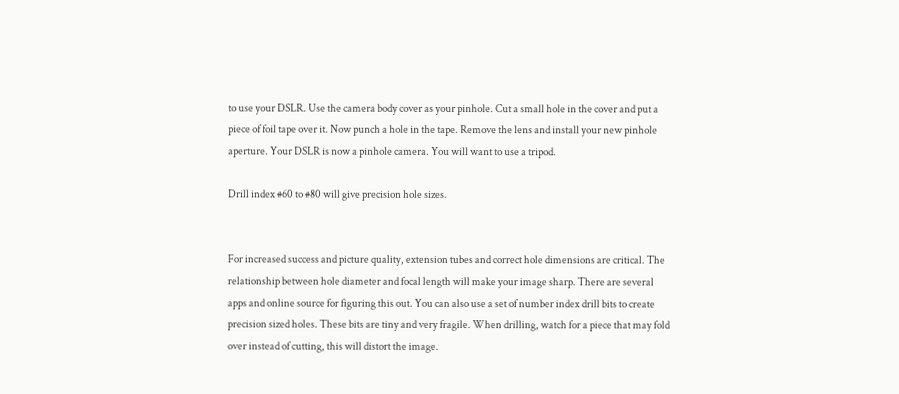to use your DSLR. Use the camera body cover as your pinhole. Cut a small hole in the cover and put a piece of foil tape over it. Now punch a hole in the tape. Remove the lens and install your new pinhole aperture. Your DSLR is now a pinhole camera. You will want to use a tripod.

Drill index #60 to #80 will give precision hole sizes.


For increased success and picture quality, extension tubes and correct hole dimensions are critical. The relationship between hole diameter and focal length will make your image sharp. There are several apps and online source for figuring this out. You can also use a set of number index drill bits to create precision sized holes. These bits are tiny and very fragile. When drilling, watch for a piece that may fold over instead of cutting, this will distort the image.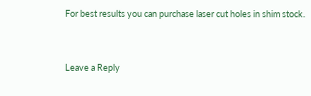For best results you can purchase laser cut holes in shim stock.


Leave a Reply